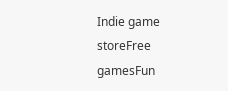Indie game storeFree gamesFun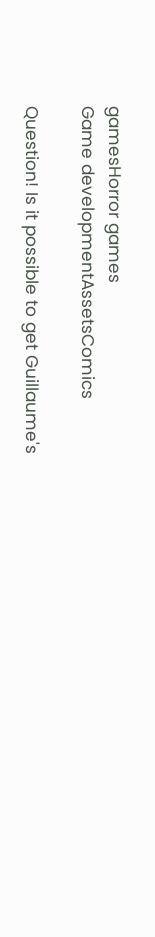gamesHorror games
Game developmentAssetsComics

Question! Is it possible to get Guillaume's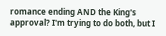romance ending AND the King's approval? I'm trying to do both, but I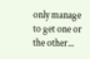only manage to get one or the other...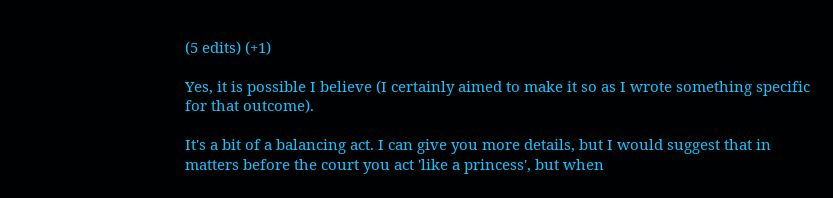(5 edits) (+1)

Yes, it is possible I believe (I certainly aimed to make it so as I wrote something specific for that outcome).

It's a bit of a balancing act. I can give you more details, but I would suggest that in matters before the court you act 'like a princess', but when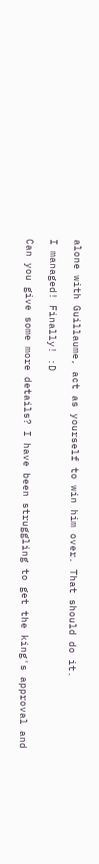alone with Guillaume, act as yourself to win him over. That should do it.

I managed! Finally! :D

Can you give some more details? I have been struggling to get the king's approval and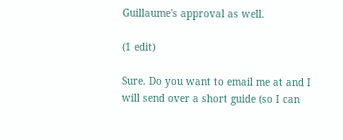Guillaume's approval as well.

(1 edit)

Sure. Do you want to email me at and I will send over a short guide (so I can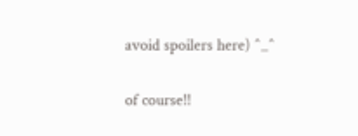avoid spoilers here) ^_^

of course!!